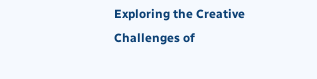Exploring the Creative Challenges of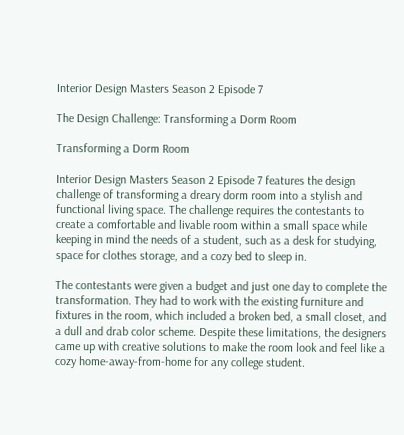Interior Design Masters Season 2 Episode 7

The Design Challenge: Transforming a Dorm Room

Transforming a Dorm Room

Interior Design Masters Season 2 Episode 7 features the design challenge of transforming a dreary dorm room into a stylish and functional living space. The challenge requires the contestants to create a comfortable and livable room within a small space while keeping in mind the needs of a student, such as a desk for studying, space for clothes storage, and a cozy bed to sleep in.

The contestants were given a budget and just one day to complete the transformation. They had to work with the existing furniture and fixtures in the room, which included a broken bed, a small closet, and a dull and drab color scheme. Despite these limitations, the designers came up with creative solutions to make the room look and feel like a cozy home-away-from-home for any college student.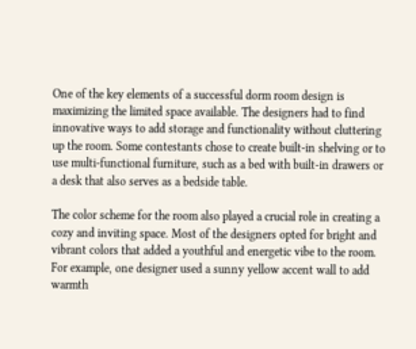One of the key elements of a successful dorm room design is maximizing the limited space available. The designers had to find innovative ways to add storage and functionality without cluttering up the room. Some contestants chose to create built-in shelving or to use multi-functional furniture, such as a bed with built-in drawers or a desk that also serves as a bedside table.

The color scheme for the room also played a crucial role in creating a cozy and inviting space. Most of the designers opted for bright and vibrant colors that added a youthful and energetic vibe to the room. For example, one designer used a sunny yellow accent wall to add warmth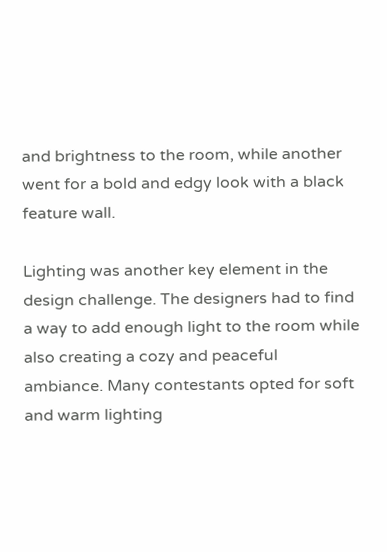and brightness to the room, while another went for a bold and edgy look with a black feature wall.

Lighting was another key element in the design challenge. The designers had to find a way to add enough light to the room while also creating a cozy and peaceful ambiance. Many contestants opted for soft and warm lighting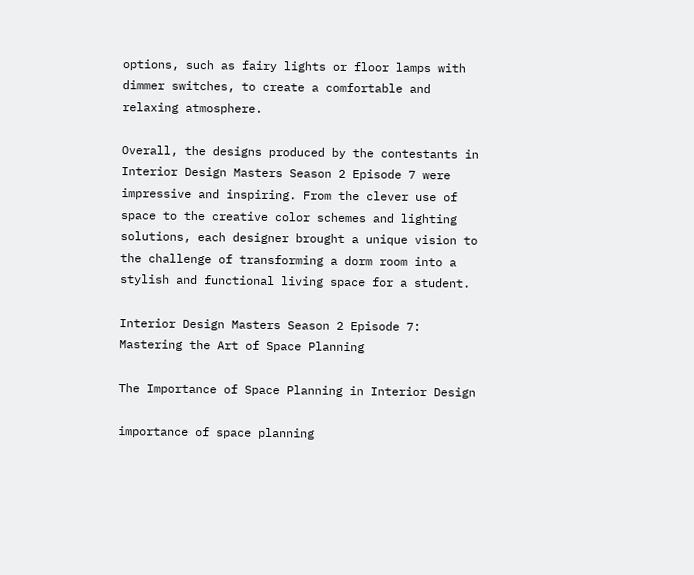options, such as fairy lights or floor lamps with dimmer switches, to create a comfortable and relaxing atmosphere.

Overall, the designs produced by the contestants in Interior Design Masters Season 2 Episode 7 were impressive and inspiring. From the clever use of space to the creative color schemes and lighting solutions, each designer brought a unique vision to the challenge of transforming a dorm room into a stylish and functional living space for a student.

Interior Design Masters Season 2 Episode 7: Mastering the Art of Space Planning

The Importance of Space Planning in Interior Design

importance of space planning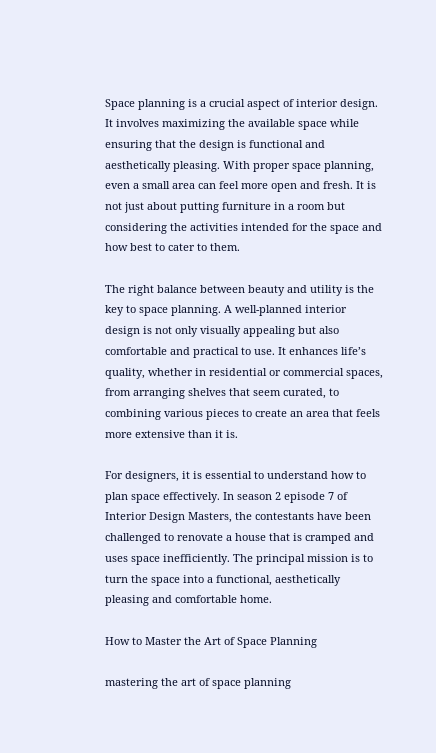Space planning is a crucial aspect of interior design. It involves maximizing the available space while ensuring that the design is functional and aesthetically pleasing. With proper space planning, even a small area can feel more open and fresh. It is not just about putting furniture in a room but considering the activities intended for the space and how best to cater to them.

The right balance between beauty and utility is the key to space planning. A well-planned interior design is not only visually appealing but also comfortable and practical to use. It enhances life’s quality, whether in residential or commercial spaces, from arranging shelves that seem curated, to combining various pieces to create an area that feels more extensive than it is.

For designers, it is essential to understand how to plan space effectively. In season 2 episode 7 of Interior Design Masters, the contestants have been challenged to renovate a house that is cramped and uses space inefficiently. The principal mission is to turn the space into a functional, aesthetically pleasing and comfortable home.

How to Master the Art of Space Planning

mastering the art of space planning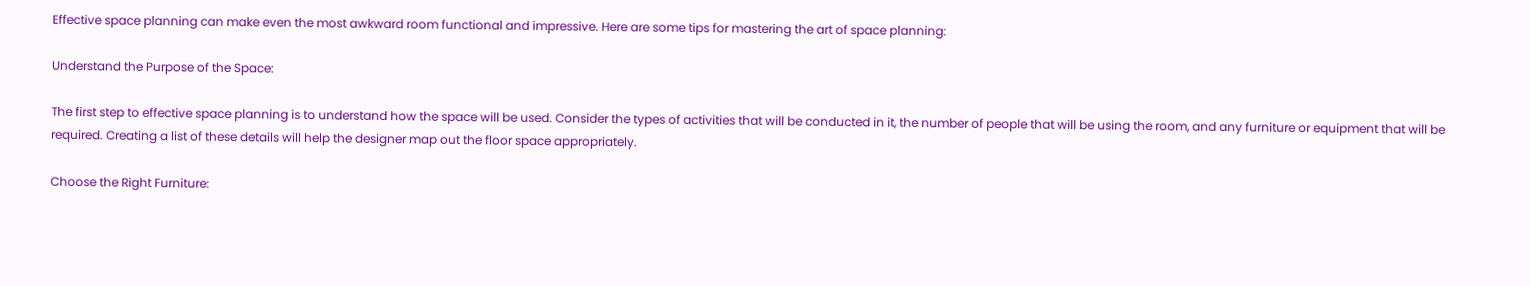Effective space planning can make even the most awkward room functional and impressive. Here are some tips for mastering the art of space planning:

Understand the Purpose of the Space:

The first step to effective space planning is to understand how the space will be used. Consider the types of activities that will be conducted in it, the number of people that will be using the room, and any furniture or equipment that will be required. Creating a list of these details will help the designer map out the floor space appropriately.

Choose the Right Furniture: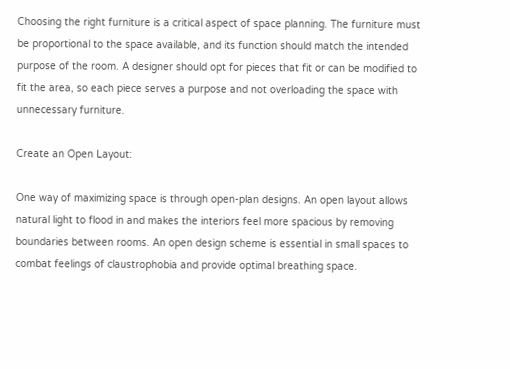Choosing the right furniture is a critical aspect of space planning. The furniture must be proportional to the space available, and its function should match the intended purpose of the room. A designer should opt for pieces that fit or can be modified to fit the area, so each piece serves a purpose and not overloading the space with unnecessary furniture.

Create an Open Layout:

One way of maximizing space is through open-plan designs. An open layout allows natural light to flood in and makes the interiors feel more spacious by removing boundaries between rooms. An open design scheme is essential in small spaces to combat feelings of claustrophobia and provide optimal breathing space.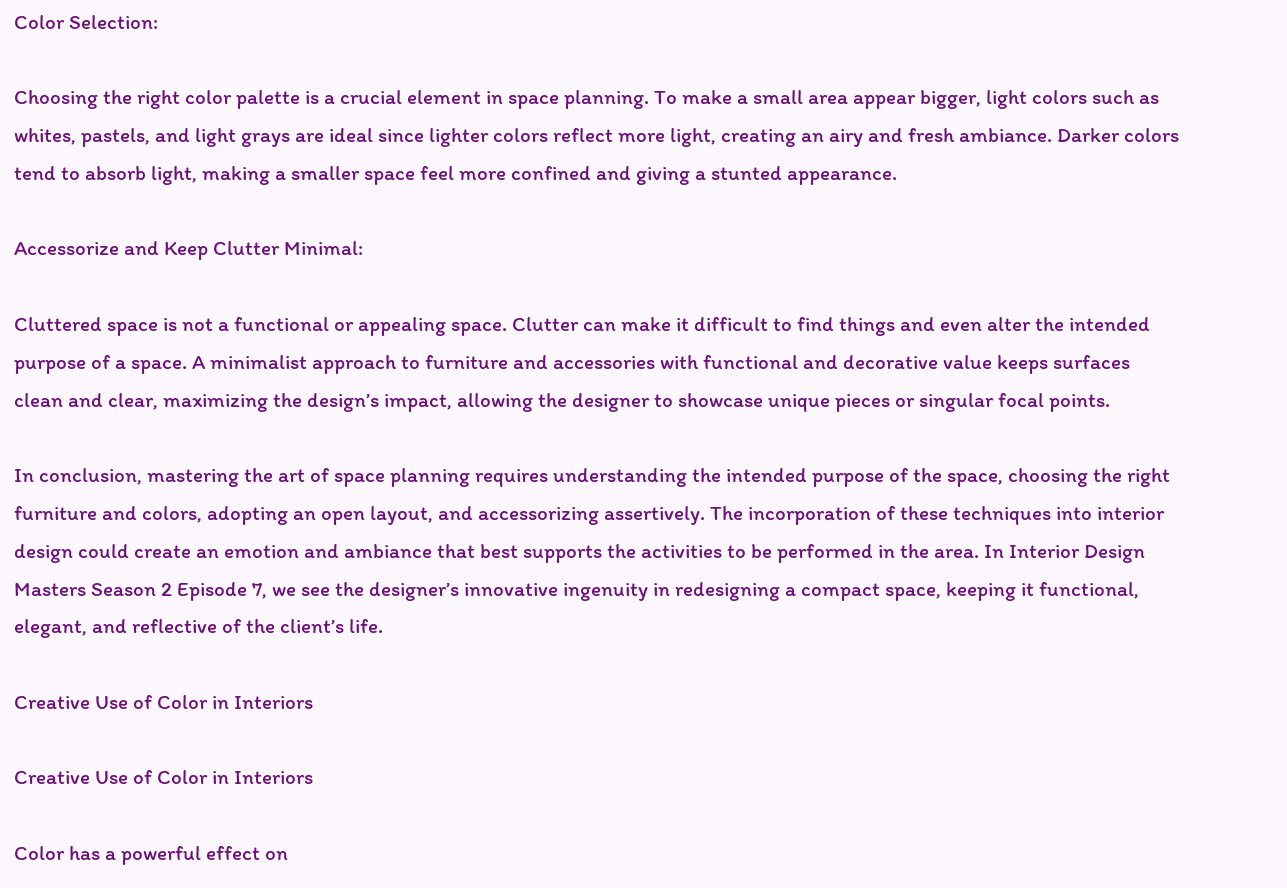Color Selection:

Choosing the right color palette is a crucial element in space planning. To make a small area appear bigger, light colors such as whites, pastels, and light grays are ideal since lighter colors reflect more light, creating an airy and fresh ambiance. Darker colors tend to absorb light, making a smaller space feel more confined and giving a stunted appearance.

Accessorize and Keep Clutter Minimal:

Cluttered space is not a functional or appealing space. Clutter can make it difficult to find things and even alter the intended purpose of a space. A minimalist approach to furniture and accessories with functional and decorative value keeps surfaces clean and clear, maximizing the design’s impact, allowing the designer to showcase unique pieces or singular focal points.

In conclusion, mastering the art of space planning requires understanding the intended purpose of the space, choosing the right furniture and colors, adopting an open layout, and accessorizing assertively. The incorporation of these techniques into interior design could create an emotion and ambiance that best supports the activities to be performed in the area. In Interior Design Masters Season 2 Episode 7, we see the designer’s innovative ingenuity in redesigning a compact space, keeping it functional, elegant, and reflective of the client’s life.

Creative Use of Color in Interiors

Creative Use of Color in Interiors

Color has a powerful effect on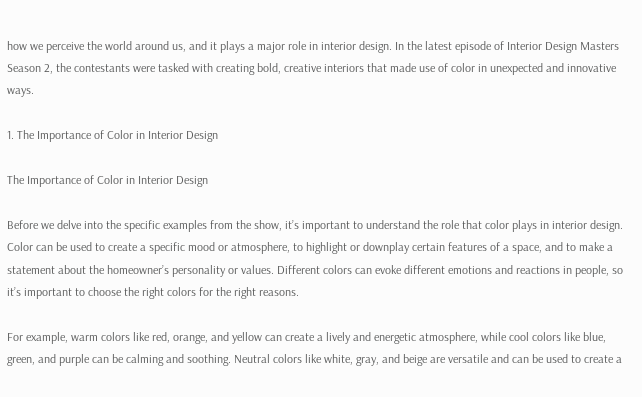how we perceive the world around us, and it plays a major role in interior design. In the latest episode of Interior Design Masters Season 2, the contestants were tasked with creating bold, creative interiors that made use of color in unexpected and innovative ways.

1. The Importance of Color in Interior Design

The Importance of Color in Interior Design

Before we delve into the specific examples from the show, it’s important to understand the role that color plays in interior design. Color can be used to create a specific mood or atmosphere, to highlight or downplay certain features of a space, and to make a statement about the homeowner’s personality or values. Different colors can evoke different emotions and reactions in people, so it’s important to choose the right colors for the right reasons.

For example, warm colors like red, orange, and yellow can create a lively and energetic atmosphere, while cool colors like blue, green, and purple can be calming and soothing. Neutral colors like white, gray, and beige are versatile and can be used to create a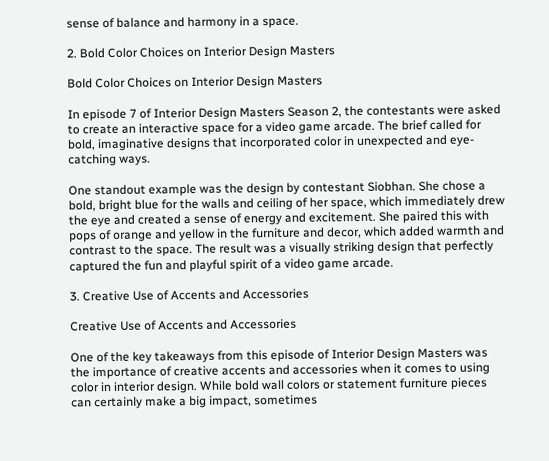sense of balance and harmony in a space.

2. Bold Color Choices on Interior Design Masters

Bold Color Choices on Interior Design Masters

In episode 7 of Interior Design Masters Season 2, the contestants were asked to create an interactive space for a video game arcade. The brief called for bold, imaginative designs that incorporated color in unexpected and eye-catching ways.

One standout example was the design by contestant Siobhan. She chose a bold, bright blue for the walls and ceiling of her space, which immediately drew the eye and created a sense of energy and excitement. She paired this with pops of orange and yellow in the furniture and decor, which added warmth and contrast to the space. The result was a visually striking design that perfectly captured the fun and playful spirit of a video game arcade.

3. Creative Use of Accents and Accessories

Creative Use of Accents and Accessories

One of the key takeaways from this episode of Interior Design Masters was the importance of creative accents and accessories when it comes to using color in interior design. While bold wall colors or statement furniture pieces can certainly make a big impact, sometimes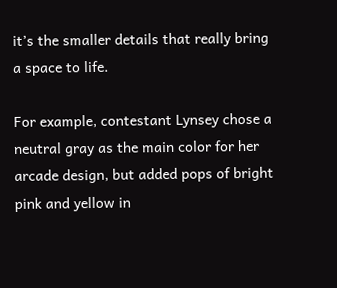it’s the smaller details that really bring a space to life.

For example, contestant Lynsey chose a neutral gray as the main color for her arcade design, but added pops of bright pink and yellow in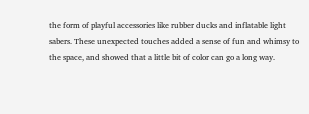the form of playful accessories like rubber ducks and inflatable light sabers. These unexpected touches added a sense of fun and whimsy to the space, and showed that a little bit of color can go a long way.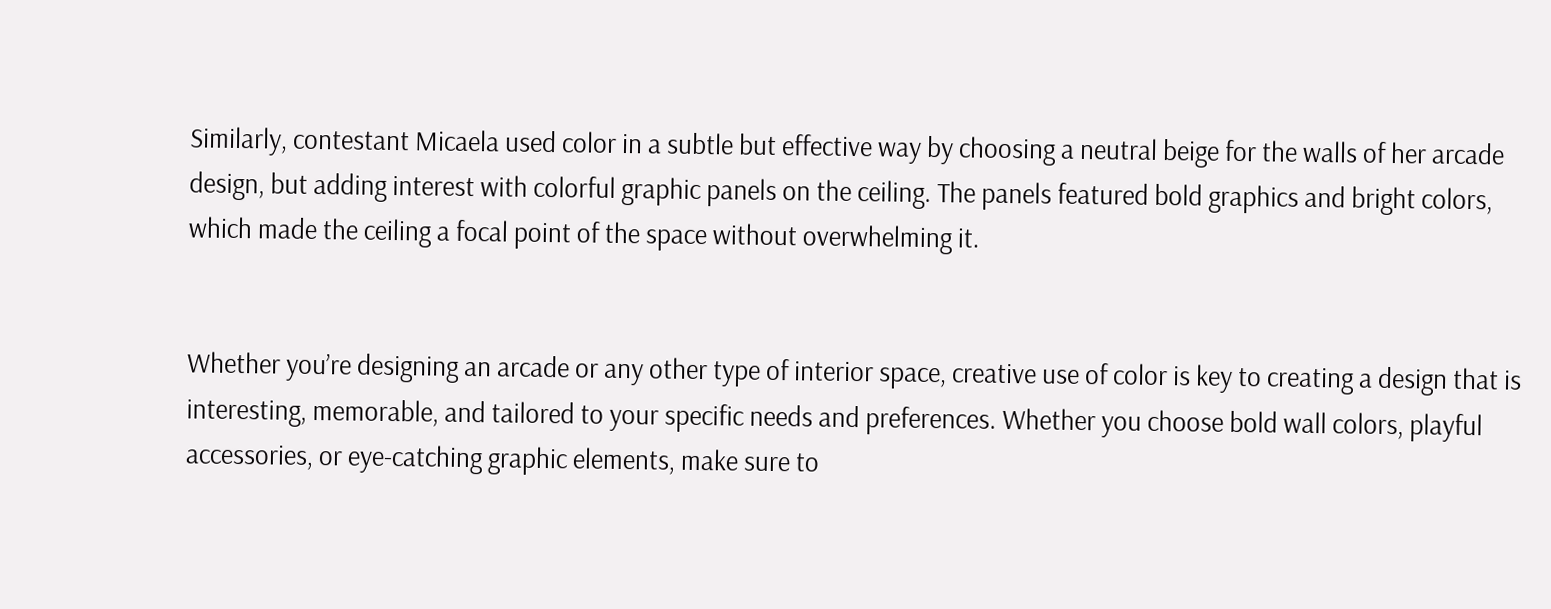Similarly, contestant Micaela used color in a subtle but effective way by choosing a neutral beige for the walls of her arcade design, but adding interest with colorful graphic panels on the ceiling. The panels featured bold graphics and bright colors, which made the ceiling a focal point of the space without overwhelming it.


Whether you’re designing an arcade or any other type of interior space, creative use of color is key to creating a design that is interesting, memorable, and tailored to your specific needs and preferences. Whether you choose bold wall colors, playful accessories, or eye-catching graphic elements, make sure to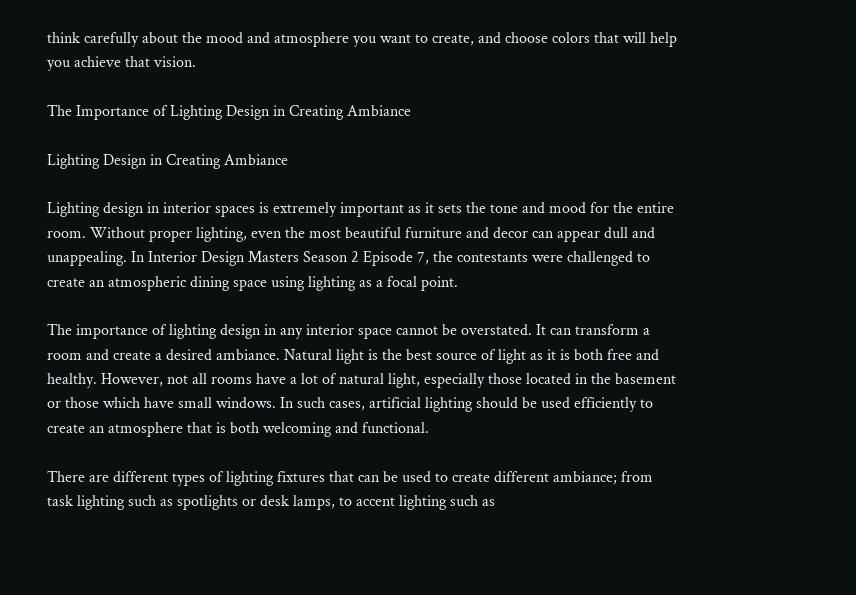think carefully about the mood and atmosphere you want to create, and choose colors that will help you achieve that vision.

The Importance of Lighting Design in Creating Ambiance

Lighting Design in Creating Ambiance

Lighting design in interior spaces is extremely important as it sets the tone and mood for the entire room. Without proper lighting, even the most beautiful furniture and decor can appear dull and unappealing. In Interior Design Masters Season 2 Episode 7, the contestants were challenged to create an atmospheric dining space using lighting as a focal point.

The importance of lighting design in any interior space cannot be overstated. It can transform a room and create a desired ambiance. Natural light is the best source of light as it is both free and healthy. However, not all rooms have a lot of natural light, especially those located in the basement or those which have small windows. In such cases, artificial lighting should be used efficiently to create an atmosphere that is both welcoming and functional.

There are different types of lighting fixtures that can be used to create different ambiance; from task lighting such as spotlights or desk lamps, to accent lighting such as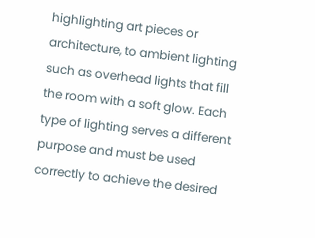highlighting art pieces or architecture, to ambient lighting such as overhead lights that fill the room with a soft glow. Each type of lighting serves a different purpose and must be used correctly to achieve the desired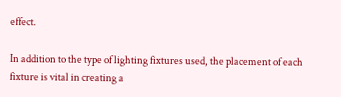effect.

In addition to the type of lighting fixtures used, the placement of each fixture is vital in creating a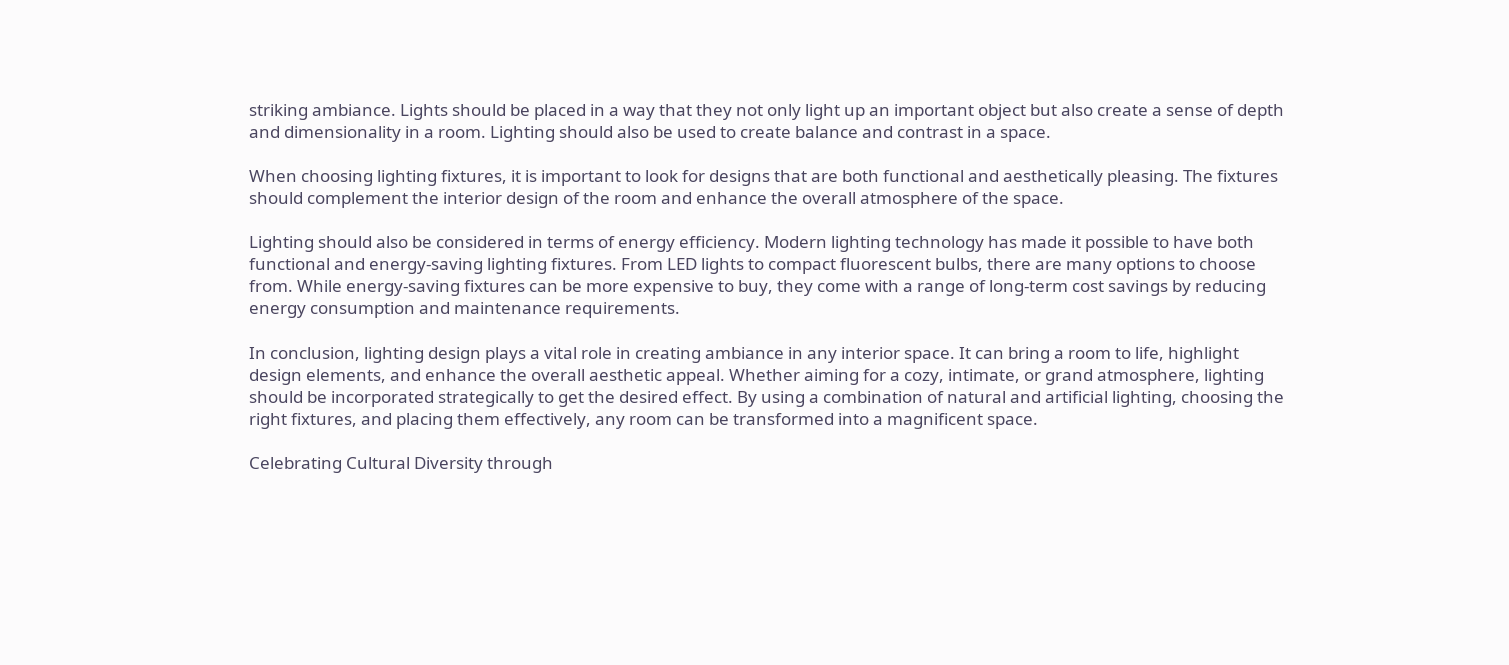striking ambiance. Lights should be placed in a way that they not only light up an important object but also create a sense of depth and dimensionality in a room. Lighting should also be used to create balance and contrast in a space.

When choosing lighting fixtures, it is important to look for designs that are both functional and aesthetically pleasing. The fixtures should complement the interior design of the room and enhance the overall atmosphere of the space.

Lighting should also be considered in terms of energy efficiency. Modern lighting technology has made it possible to have both functional and energy-saving lighting fixtures. From LED lights to compact fluorescent bulbs, there are many options to choose from. While energy-saving fixtures can be more expensive to buy, they come with a range of long-term cost savings by reducing energy consumption and maintenance requirements.

In conclusion, lighting design plays a vital role in creating ambiance in any interior space. It can bring a room to life, highlight design elements, and enhance the overall aesthetic appeal. Whether aiming for a cozy, intimate, or grand atmosphere, lighting should be incorporated strategically to get the desired effect. By using a combination of natural and artificial lighting, choosing the right fixtures, and placing them effectively, any room can be transformed into a magnificent space.

Celebrating Cultural Diversity through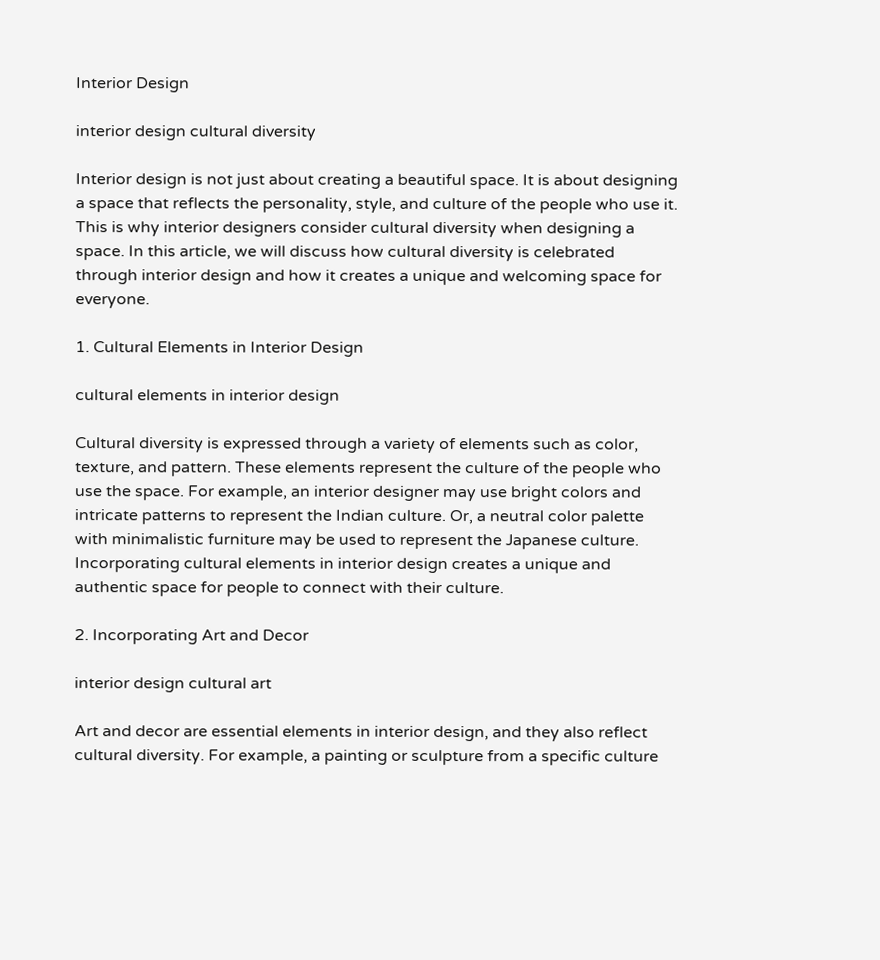Interior Design

interior design cultural diversity

Interior design is not just about creating a beautiful space. It is about designing a space that reflects the personality, style, and culture of the people who use it. This is why interior designers consider cultural diversity when designing a space. In this article, we will discuss how cultural diversity is celebrated through interior design and how it creates a unique and welcoming space for everyone.

1. Cultural Elements in Interior Design

cultural elements in interior design

Cultural diversity is expressed through a variety of elements such as color, texture, and pattern. These elements represent the culture of the people who use the space. For example, an interior designer may use bright colors and intricate patterns to represent the Indian culture. Or, a neutral color palette with minimalistic furniture may be used to represent the Japanese culture. Incorporating cultural elements in interior design creates a unique and authentic space for people to connect with their culture.

2. Incorporating Art and Decor

interior design cultural art

Art and decor are essential elements in interior design, and they also reflect cultural diversity. For example, a painting or sculpture from a specific culture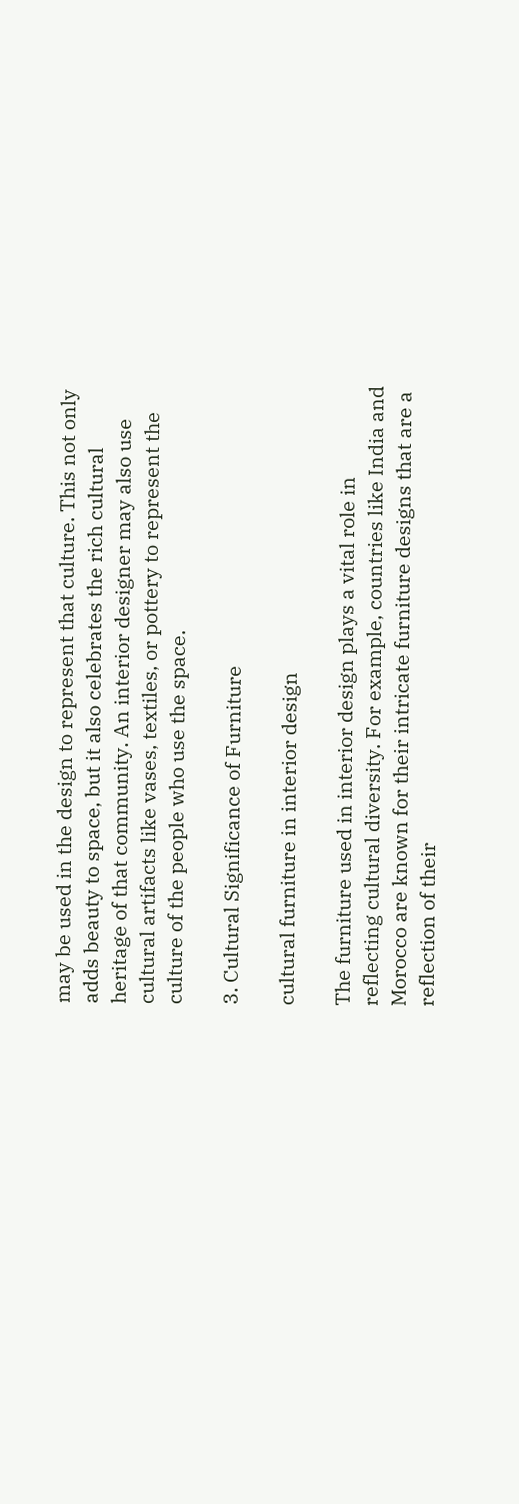may be used in the design to represent that culture. This not only adds beauty to space, but it also celebrates the rich cultural heritage of that community. An interior designer may also use cultural artifacts like vases, textiles, or pottery to represent the culture of the people who use the space.

3. Cultural Significance of Furniture

cultural furniture in interior design

The furniture used in interior design plays a vital role in reflecting cultural diversity. For example, countries like India and Morocco are known for their intricate furniture designs that are a reflection of their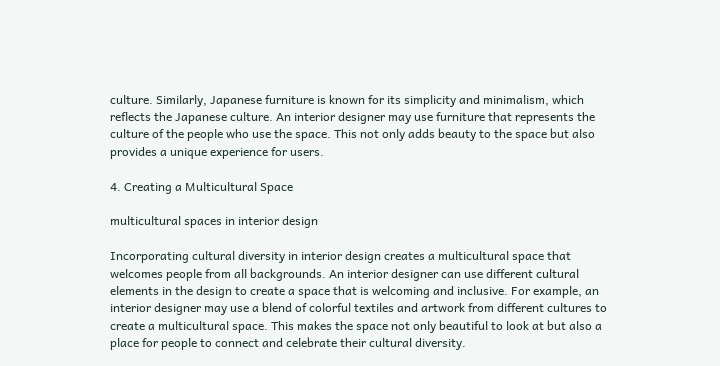culture. Similarly, Japanese furniture is known for its simplicity and minimalism, which reflects the Japanese culture. An interior designer may use furniture that represents the culture of the people who use the space. This not only adds beauty to the space but also provides a unique experience for users.

4. Creating a Multicultural Space

multicultural spaces in interior design

Incorporating cultural diversity in interior design creates a multicultural space that welcomes people from all backgrounds. An interior designer can use different cultural elements in the design to create a space that is welcoming and inclusive. For example, an interior designer may use a blend of colorful textiles and artwork from different cultures to create a multicultural space. This makes the space not only beautiful to look at but also a place for people to connect and celebrate their cultural diversity.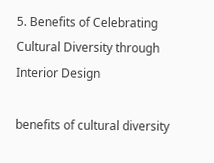5. Benefits of Celebrating Cultural Diversity through Interior Design

benefits of cultural diversity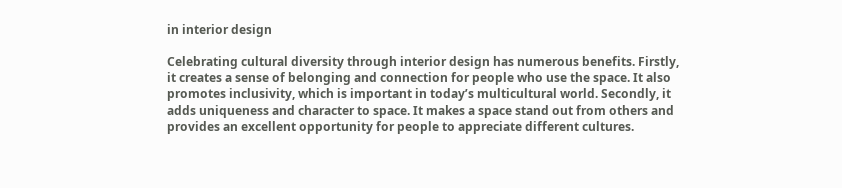in interior design

Celebrating cultural diversity through interior design has numerous benefits. Firstly, it creates a sense of belonging and connection for people who use the space. It also promotes inclusivity, which is important in today’s multicultural world. Secondly, it adds uniqueness and character to space. It makes a space stand out from others and provides an excellent opportunity for people to appreciate different cultures.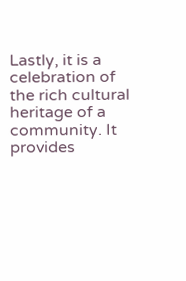Lastly, it is a celebration of the rich cultural heritage of a community. It provides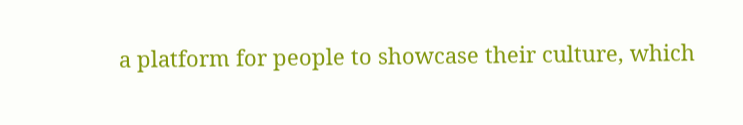a platform for people to showcase their culture, which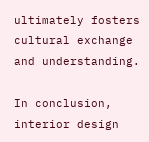ultimately fosters cultural exchange and understanding.

In conclusion, interior design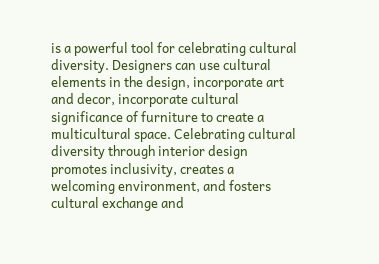is a powerful tool for celebrating cultural diversity. Designers can use cultural elements in the design, incorporate art and decor, incorporate cultural significance of furniture to create a multicultural space. Celebrating cultural diversity through interior design promotes inclusivity, creates a welcoming environment, and fosters cultural exchange and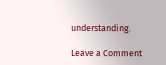understanding.

Leave a Comment